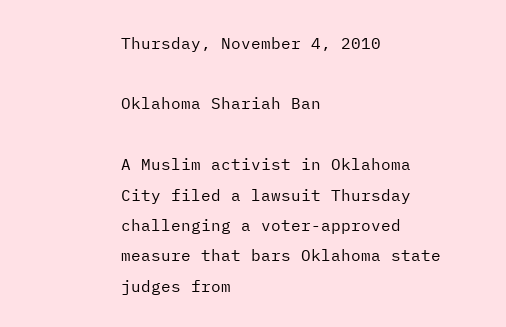Thursday, November 4, 2010

Oklahoma Shariah Ban

A Muslim activist in Oklahoma City filed a lawsuit Thursday challenging a voter-approved measure that bars Oklahoma state judges from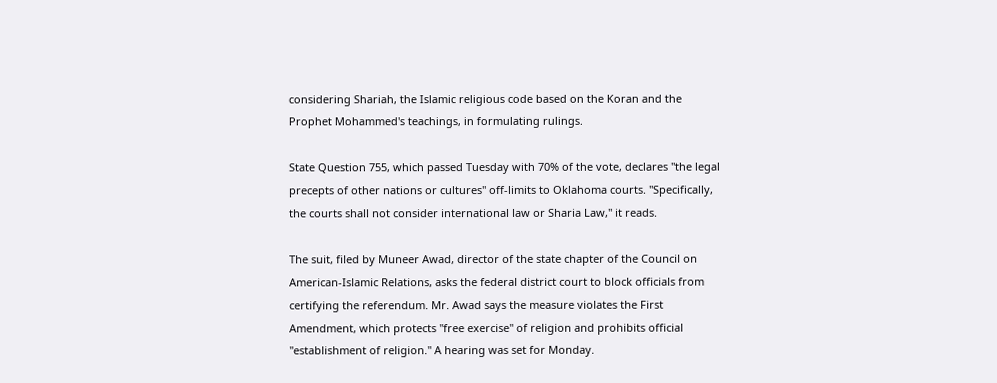considering Shariah, the Islamic religious code based on the Koran and the Prophet Mohammed's teachings, in formulating rulings.

State Question 755, which passed Tuesday with 70% of the vote, declares "the legal precepts of other nations or cultures" off-limits to Oklahoma courts. "Specifically, the courts shall not consider international law or Sharia Law," it reads.

The suit, filed by Muneer Awad, director of the state chapter of the Council on American-Islamic Relations, asks the federal district court to block officials from certifying the referendum. Mr. Awad says the measure violates the First Amendment, which protects "free exercise" of religion and prohibits official "establishment of religion." A hearing was set for Monday.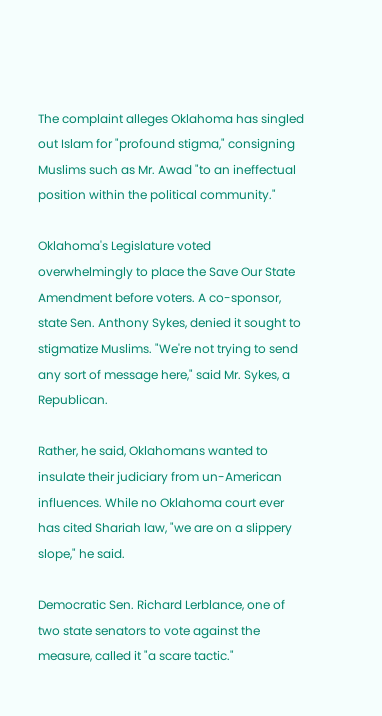The complaint alleges Oklahoma has singled out Islam for "profound stigma," consigning Muslims such as Mr. Awad "to an ineffectual position within the political community."

Oklahoma's Legislature voted overwhelmingly to place the Save Our State Amendment before voters. A co-sponsor, state Sen. Anthony Sykes, denied it sought to stigmatize Muslims. "We're not trying to send any sort of message here," said Mr. Sykes, a Republican.

Rather, he said, Oklahomans wanted to insulate their judiciary from un-American influences. While no Oklahoma court ever has cited Shariah law, "we are on a slippery slope," he said.

Democratic Sen. Richard Lerblance, one of two state senators to vote against the measure, called it "a scare tactic."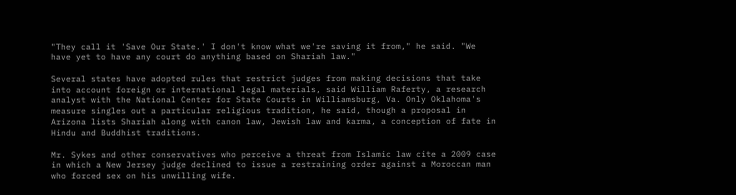"They call it 'Save Our State.' I don't know what we're saving it from," he said. "We have yet to have any court do anything based on Shariah law."

Several states have adopted rules that restrict judges from making decisions that take into account foreign or international legal materials, said William Raferty, a research analyst with the National Center for State Courts in Williamsburg, Va. Only Oklahoma's measure singles out a particular religious tradition, he said, though a proposal in Arizona lists Shariah along with canon law, Jewish law and karma, a conception of fate in Hindu and Buddhist traditions.

Mr. Sykes and other conservatives who perceive a threat from Islamic law cite a 2009 case in which a New Jersey judge declined to issue a restraining order against a Moroccan man who forced sex on his unwilling wife.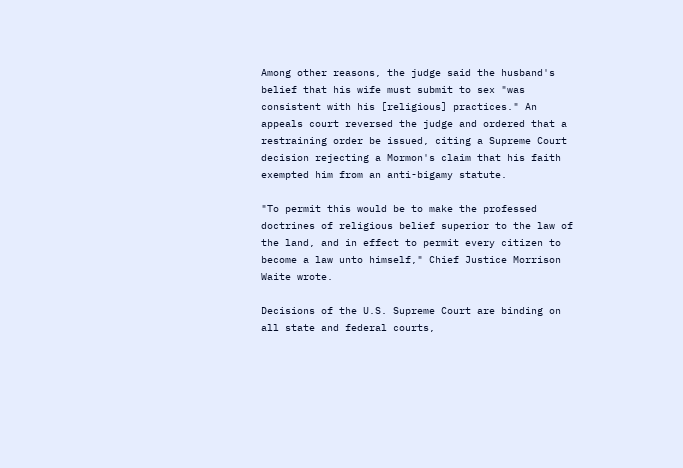Among other reasons, the judge said the husband's belief that his wife must submit to sex "was consistent with his [religious] practices." An appeals court reversed the judge and ordered that a restraining order be issued, citing a Supreme Court decision rejecting a Mormon's claim that his faith exempted him from an anti-bigamy statute.

"To permit this would be to make the professed doctrines of religious belief superior to the law of the land, and in effect to permit every citizen to become a law unto himself," Chief Justice Morrison Waite wrote.

Decisions of the U.S. Supreme Court are binding on all state and federal courts,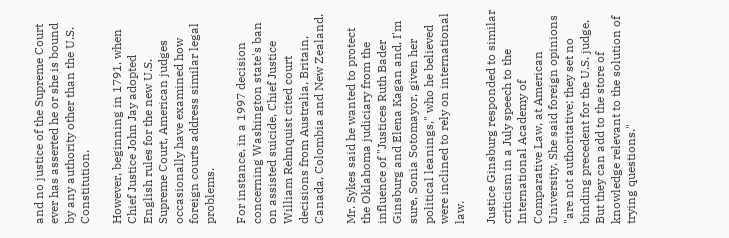and no justice of the Supreme Court ever has asserted he or she is bound by any authority other than the U.S. Constitution.

However, beginning in 1791, when Chief Justice John Jay adopted English rules for the new U.S. Supreme Court, American judges occasionally have examined how foreign courts address similar legal problems.

For instance, in a 1997 decision concerning Washington state's ban on assisted suicide, Chief Justice William Rehnquist cited court decisions from Australia, Britain, Canada, Colombia and New Zealand.

Mr. Sykes said he wanted to protect the Oklahoma judiciary from the influence of "Justices Ruth Bader Ginsburg and Elena Kagan and, I'm sure, Sonia Sotomayor, given her political leanings," who he believed were inclined to rely on international law.

Justice Ginsburg responded to similar criticism in a July speech to the International Academy of Comparative Law, at American University. She said foreign opinions "are not authoritative; they set no binding precedent for the U.S. judge. But they can add to the store of knowledge relevant to the solution of trying questions."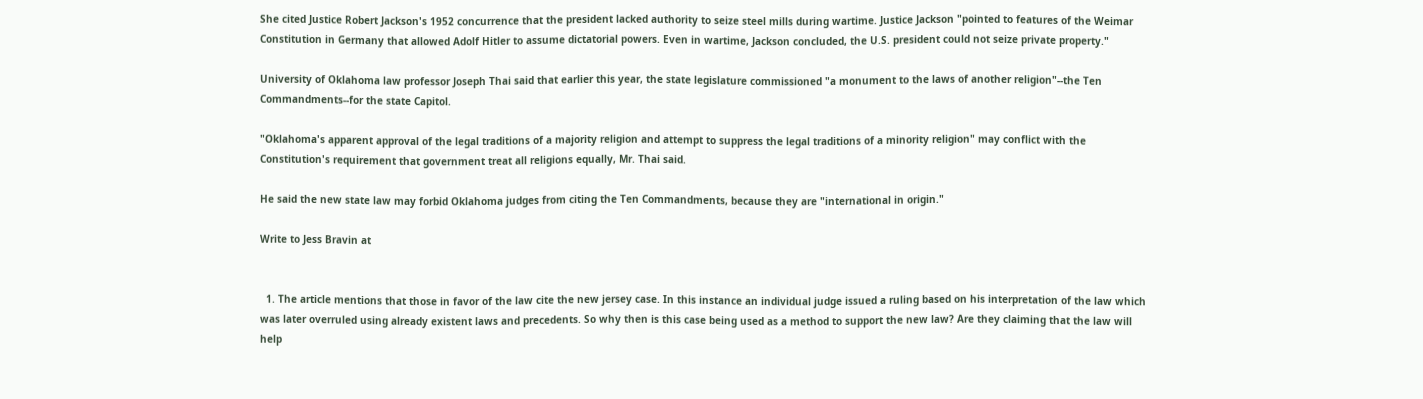She cited Justice Robert Jackson's 1952 concurrence that the president lacked authority to seize steel mills during wartime. Justice Jackson "pointed to features of the Weimar Constitution in Germany that allowed Adolf Hitler to assume dictatorial powers. Even in wartime, Jackson concluded, the U.S. president could not seize private property."

University of Oklahoma law professor Joseph Thai said that earlier this year, the state legislature commissioned "a monument to the laws of another religion"--the Ten Commandments--for the state Capitol.

"Oklahoma's apparent approval of the legal traditions of a majority religion and attempt to suppress the legal traditions of a minority religion" may conflict with the Constitution's requirement that government treat all religions equally, Mr. Thai said.

He said the new state law may forbid Oklahoma judges from citing the Ten Commandments, because they are "international in origin."

Write to Jess Bravin at


  1. The article mentions that those in favor of the law cite the new jersey case. In this instance an individual judge issued a ruling based on his interpretation of the law which was later overruled using already existent laws and precedents. So why then is this case being used as a method to support the new law? Are they claiming that the law will help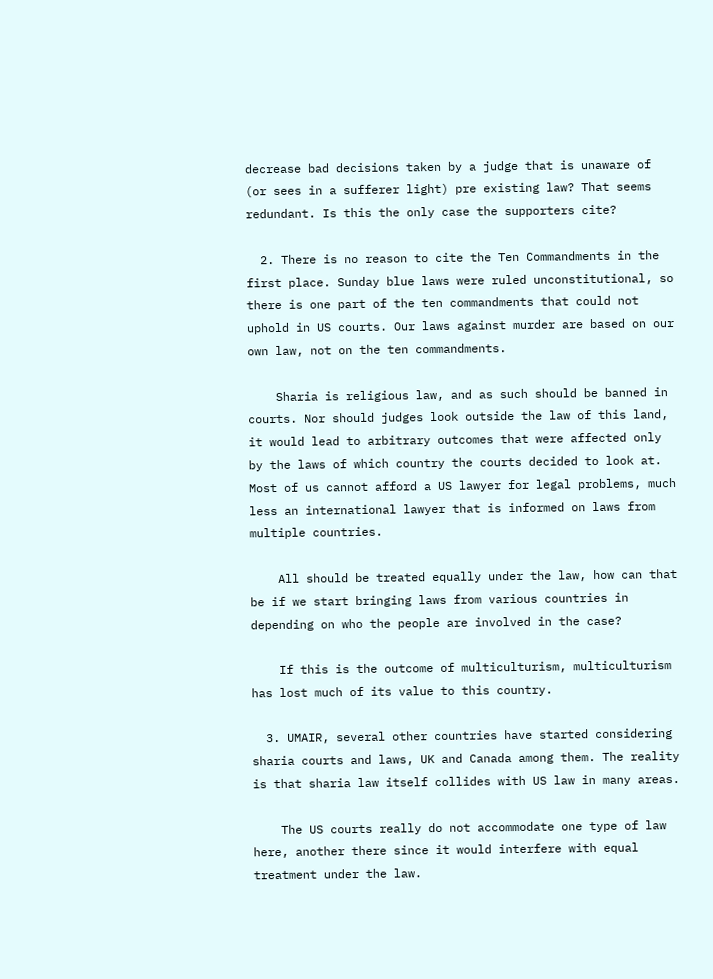decrease bad decisions taken by a judge that is unaware of (or sees in a sufferer light) pre existing law? That seems redundant. Is this the only case the supporters cite?

  2. There is no reason to cite the Ten Commandments in the first place. Sunday blue laws were ruled unconstitutional, so there is one part of the ten commandments that could not uphold in US courts. Our laws against murder are based on our own law, not on the ten commandments.

    Sharia is religious law, and as such should be banned in courts. Nor should judges look outside the law of this land, it would lead to arbitrary outcomes that were affected only by the laws of which country the courts decided to look at. Most of us cannot afford a US lawyer for legal problems, much less an international lawyer that is informed on laws from multiple countries.

    All should be treated equally under the law, how can that be if we start bringing laws from various countries in depending on who the people are involved in the case?

    If this is the outcome of multiculturism, multiculturism has lost much of its value to this country.

  3. UMAIR, several other countries have started considering sharia courts and laws, UK and Canada among them. The reality is that sharia law itself collides with US law in many areas.

    The US courts really do not accommodate one type of law here, another there since it would interfere with equal treatment under the law.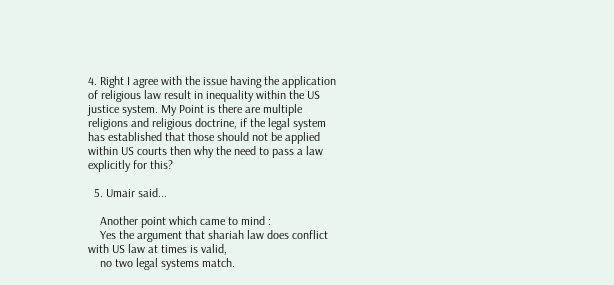4. Right I agree with the issue having the application of religious law result in inequality within the US justice system. My Point is there are multiple religions and religious doctrine, if the legal system has established that those should not be applied within US courts then why the need to pass a law explicitly for this?

  5. Umair said...

    Another point which came to mind :
    Yes the argument that shariah law does conflict with US law at times is valid,
    no two legal systems match.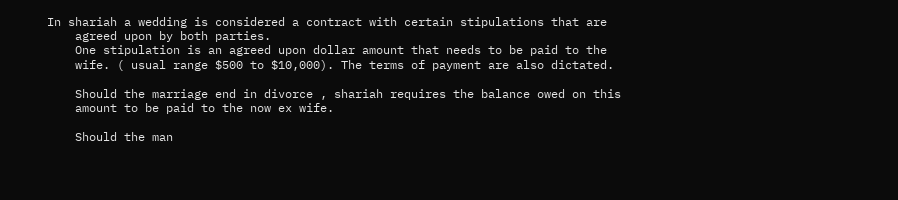In shariah a wedding is considered a contract with certain stipulations that are
    agreed upon by both parties.
    One stipulation is an agreed upon dollar amount that needs to be paid to the
    wife. ( usual range $500 to $10,000). The terms of payment are also dictated.

    Should the marriage end in divorce , shariah requires the balance owed on this
    amount to be paid to the now ex wife.

    Should the man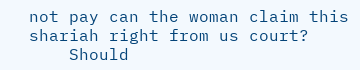not pay can the woman claim this shariah right from us court?
    Should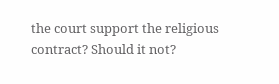the court support the religious contract? Should it not?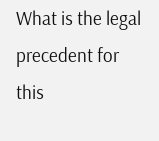What is the legal precedent for this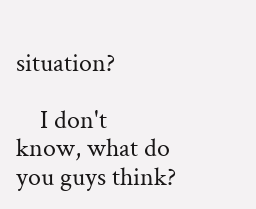situation?

    I don't know, what do you guys think?